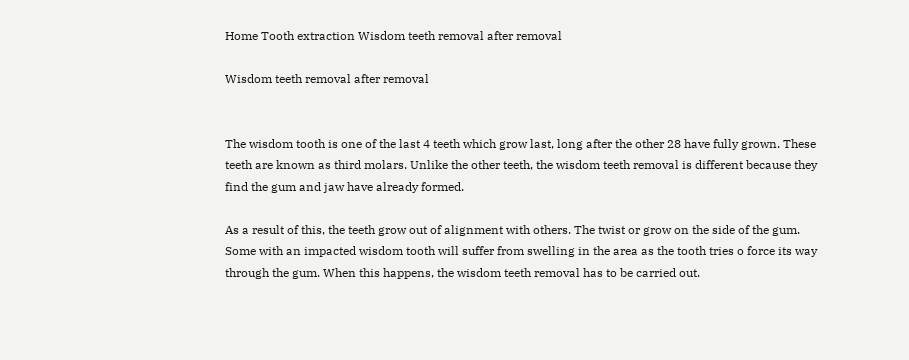Home Tooth extraction Wisdom teeth removal after removal

Wisdom teeth removal after removal


The wisdom tooth is one of the last 4 teeth which grow last, long after the other 28 have fully grown. These teeth are known as third molars. Unlike the other teeth, the wisdom teeth removal is different because they find the gum and jaw have already formed.

As a result of this, the teeth grow out of alignment with others. The twist or grow on the side of the gum. Some with an impacted wisdom tooth will suffer from swelling in the area as the tooth tries o force its way through the gum. When this happens, the wisdom teeth removal has to be carried out.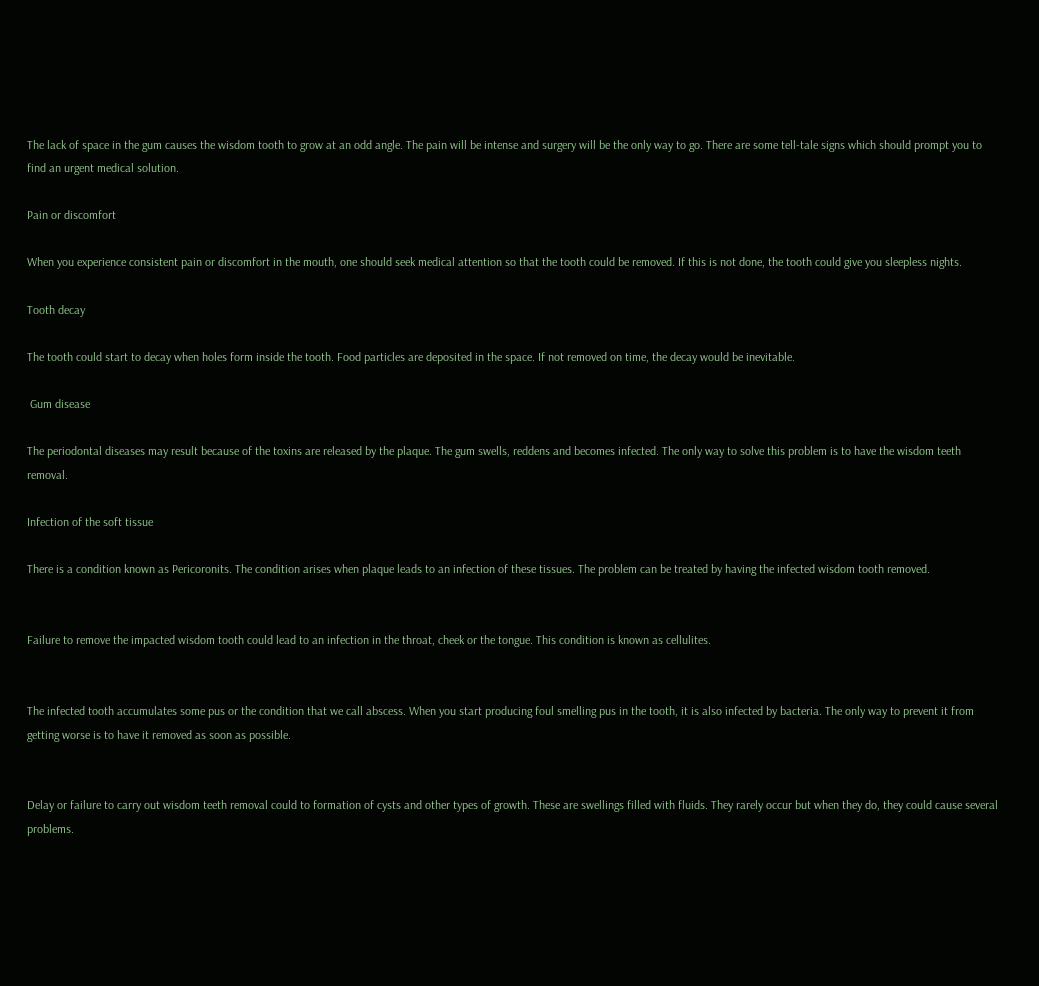The lack of space in the gum causes the wisdom tooth to grow at an odd angle. The pain will be intense and surgery will be the only way to go. There are some tell-tale signs which should prompt you to find an urgent medical solution.

Pain or discomfort

When you experience consistent pain or discomfort in the mouth, one should seek medical attention so that the tooth could be removed. If this is not done, the tooth could give you sleepless nights.

Tooth decay

The tooth could start to decay when holes form inside the tooth. Food particles are deposited in the space. If not removed on time, the decay would be inevitable.

 Gum disease

The periodontal diseases may result because of the toxins are released by the plaque. The gum swells, reddens and becomes infected. The only way to solve this problem is to have the wisdom teeth removal.

Infection of the soft tissue

There is a condition known as Pericoronits. The condition arises when plaque leads to an infection of these tissues. The problem can be treated by having the infected wisdom tooth removed.


Failure to remove the impacted wisdom tooth could lead to an infection in the throat, cheek or the tongue. This condition is known as cellulites.


The infected tooth accumulates some pus or the condition that we call abscess. When you start producing foul smelling pus in the tooth, it is also infected by bacteria. The only way to prevent it from getting worse is to have it removed as soon as possible.


Delay or failure to carry out wisdom teeth removal could to formation of cysts and other types of growth. These are swellings filled with fluids. They rarely occur but when they do, they could cause several problems.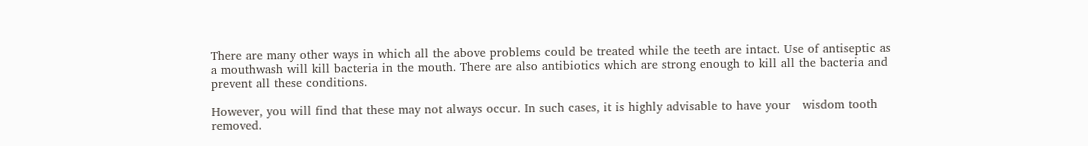There are many other ways in which all the above problems could be treated while the teeth are intact. Use of antiseptic as a mouthwash will kill bacteria in the mouth. There are also antibiotics which are strong enough to kill all the bacteria and prevent all these conditions.

However, you will find that these may not always occur. In such cases, it is highly advisable to have your   wisdom tooth removed.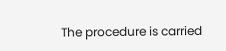The procedure is carried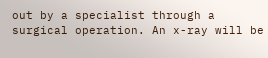out by a specialist through a surgical operation. An x-ray will be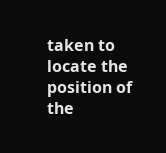taken to locate the position of the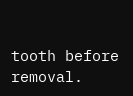tooth before removal.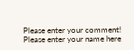Please enter your comment!
Please enter your name here